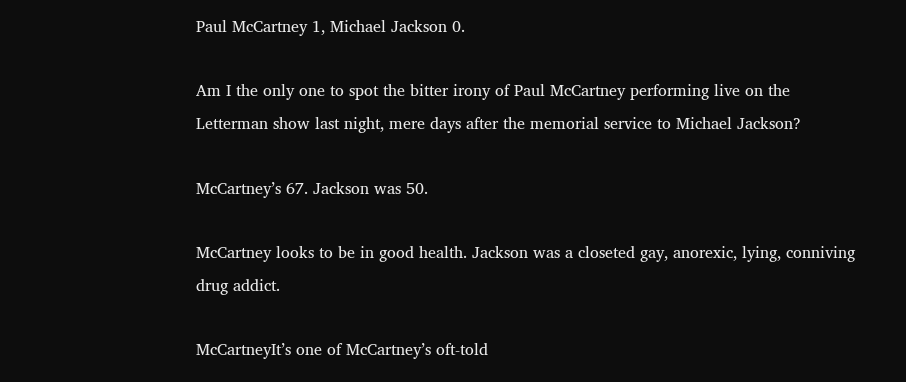Paul McCartney 1, Michael Jackson 0.

Am I the only one to spot the bitter irony of Paul McCartney performing live on the Letterman show last night, mere days after the memorial service to Michael Jackson?

McCartney’s 67. Jackson was 50.

McCartney looks to be in good health. Jackson was a closeted gay, anorexic, lying, conniving drug addict.

McCartneyIt’s one of McCartney’s oft-told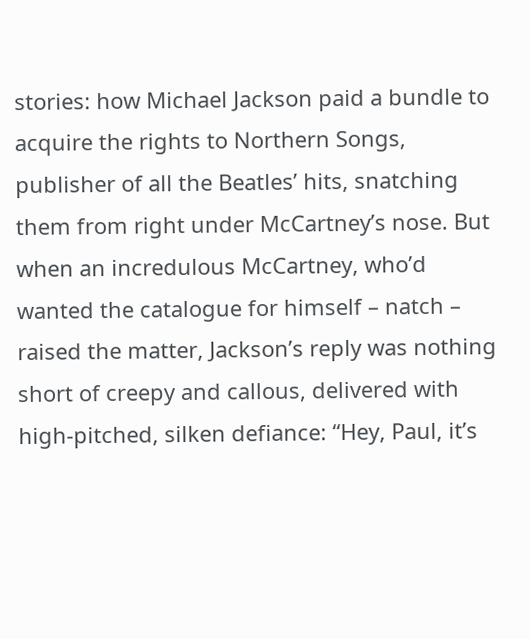stories: how Michael Jackson paid a bundle to acquire the rights to Northern Songs, publisher of all the Beatles’ hits, snatching them from right under McCartney’s nose. But when an incredulous McCartney, who’d wanted the catalogue for himself – natch – raised the matter, Jackson’s reply was nothing short of creepy and callous, delivered with high-pitched, silken defiance: “Hey, Paul, it’s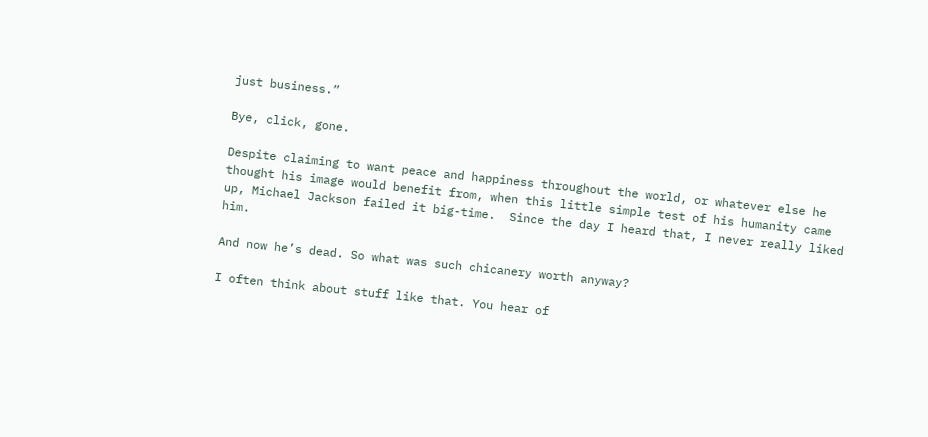just business.”

Bye, click, gone.

Despite claiming to want peace and happiness throughout the world, or whatever else he thought his image would benefit from, when this little simple test of his humanity came up, Michael Jackson failed it big-time.  Since the day I heard that, I never really liked him.

And now he’s dead. So what was such chicanery worth anyway?

I often think about stuff like that. You hear of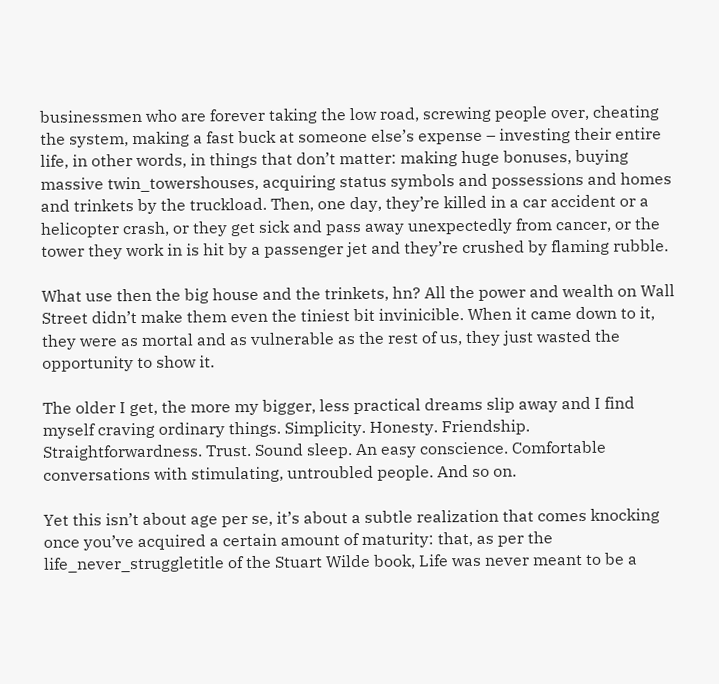businessmen who are forever taking the low road, screwing people over, cheating the system, making a fast buck at someone else’s expense – investing their entire life, in other words, in things that don’t matter: making huge bonuses, buying massive twin_towershouses, acquiring status symbols and possessions and homes and trinkets by the truckload. Then, one day, they’re killed in a car accident or a helicopter crash, or they get sick and pass away unexpectedly from cancer, or the tower they work in is hit by a passenger jet and they’re crushed by flaming rubble.

What use then the big house and the trinkets, hn? All the power and wealth on Wall Street didn’t make them even the tiniest bit invinicible. When it came down to it, they were as mortal and as vulnerable as the rest of us, they just wasted the opportunity to show it.

The older I get, the more my bigger, less practical dreams slip away and I find myself craving ordinary things. Simplicity. Honesty. Friendship. Straightforwardness. Trust. Sound sleep. An easy conscience. Comfortable conversations with stimulating, untroubled people. And so on.

Yet this isn’t about age per se, it’s about a subtle realization that comes knocking once you’ve acquired a certain amount of maturity: that, as per the life_never_struggletitle of the Stuart Wilde book, Life was never meant to be a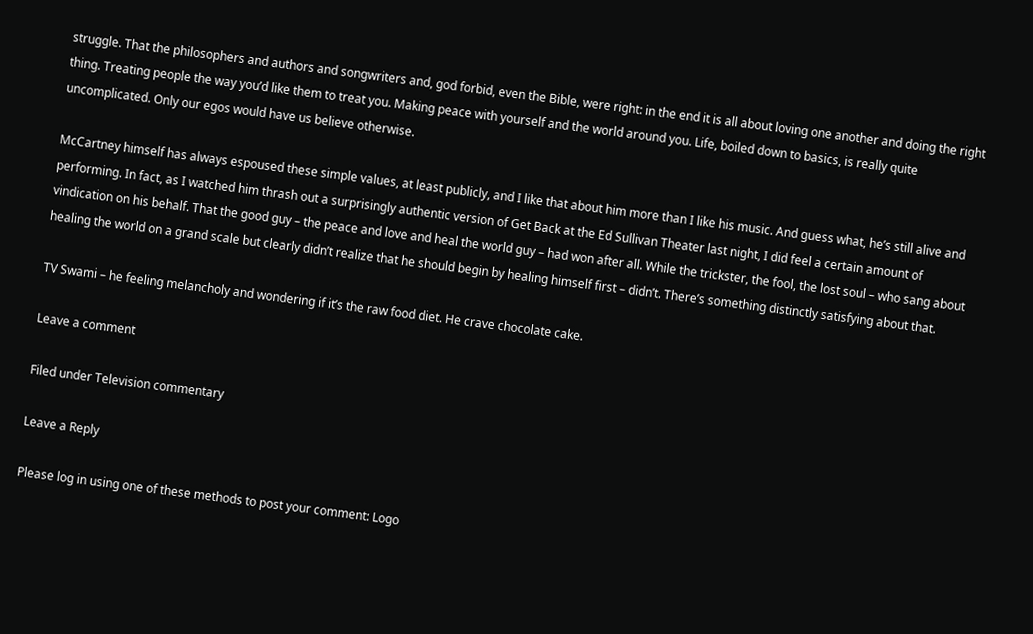struggle. That the philosophers and authors and songwriters and, god forbid, even the Bible, were right: in the end it is all about loving one another and doing the right thing. Treating people the way you’d like them to treat you. Making peace with yourself and the world around you. Life, boiled down to basics, is really quite uncomplicated. Only our egos would have us believe otherwise.

McCartney himself has always espoused these simple values, at least publicly, and I like that about him more than I like his music. And guess what, he’s still alive and performing. In fact, as I watched him thrash out a surprisingly authentic version of Get Back at the Ed Sullivan Theater last night, I did feel a certain amount of vindication on his behalf. That the good guy – the peace and love and heal the world guy – had won after all. While the trickster, the fool, the lost soul – who sang about healing the world on a grand scale but clearly didn’t realize that he should begin by healing himself first – didn’t. There’s something distinctly satisfying about that.

TV Swami – he feeling melancholy and wondering if it’s the raw food diet. He crave chocolate cake.

Leave a comment

Filed under Television commentary

Leave a Reply

Please log in using one of these methods to post your comment: Logo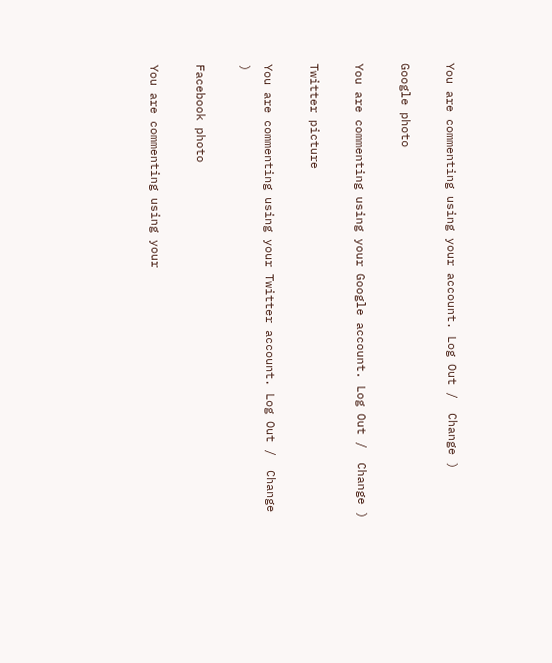You are commenting using your account. Log Out /  Change )

Google photo

You are commenting using your Google account. Log Out /  Change )

Twitter picture

You are commenting using your Twitter account. Log Out /  Change )

Facebook photo

You are commenting using your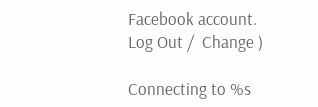Facebook account. Log Out /  Change )

Connecting to %s